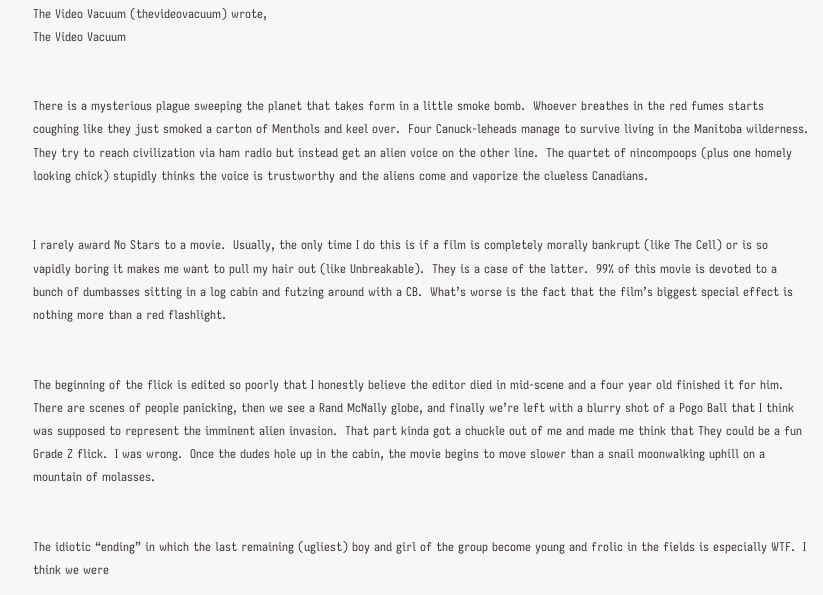The Video Vacuum (thevideovacuum) wrote,
The Video Vacuum


There is a mysterious plague sweeping the planet that takes form in a little smoke bomb.  Whoever breathes in the red fumes starts coughing like they just smoked a carton of Menthols and keel over.  Four Canuck-leheads manage to survive living in the Manitoba wilderness.  They try to reach civilization via ham radio but instead get an alien voice on the other line.  The quartet of nincompoops (plus one homely looking chick) stupidly thinks the voice is trustworthy and the aliens come and vaporize the clueless Canadians.


I rarely award No Stars to a movie.  Usually, the only time I do this is if a film is completely morally bankrupt (like The Cell) or is so vapidly boring it makes me want to pull my hair out (like Unbreakable).  They is a case of the latter.  99% of this movie is devoted to a bunch of dumbasses sitting in a log cabin and futzing around with a CB.  What’s worse is the fact that the film’s biggest special effect is nothing more than a red flashlight.


The beginning of the flick is edited so poorly that I honestly believe the editor died in mid-scene and a four year old finished it for him.  There are scenes of people panicking, then we see a Rand McNally globe, and finally we’re left with a blurry shot of a Pogo Ball that I think was supposed to represent the imminent alien invasion.  That part kinda got a chuckle out of me and made me think that They could be a fun Grade Z flick.  I was wrong.  Once the dudes hole up in the cabin, the movie begins to move slower than a snail moonwalking uphill on a mountain of molasses.


The idiotic “ending” in which the last remaining (ugliest) boy and girl of the group become young and frolic in the fields is especially WTF.  I think we were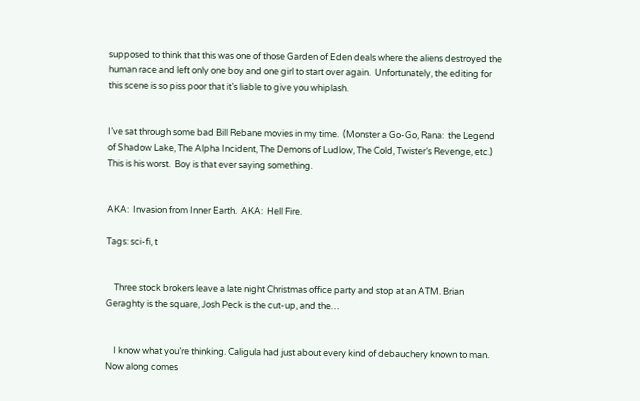supposed to think that this was one of those Garden of Eden deals where the aliens destroyed the human race and left only one boy and one girl to start over again.  Unfortunately, the editing for this scene is so piss poor that it’s liable to give you whiplash.


I’ve sat through some bad Bill Rebane movies in my time.  (Monster a Go-Go, Rana:  the Legend of Shadow Lake, The Alpha Incident, The Demons of Ludlow, The Cold, Twister’s Revenge, etc.)  This is his worst.  Boy is that ever saying something.


AKA:  Invasion from Inner Earth.  AKA:  Hell Fire.

Tags: sci-fi, t


    Three stock brokers leave a late night Christmas office party and stop at an ATM. Brian Geraghty is the square, Josh Peck is the cut-up, and the…


    I know what you’re thinking. Caligula had just about every kind of debauchery known to man. Now along comes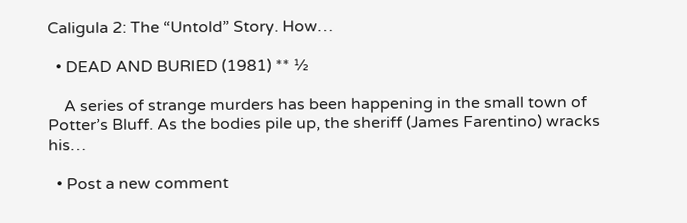Caligula 2: The “Untold” Story. How…

  • DEAD AND BURIED (1981) ** ½

    A series of strange murders has been happening in the small town of Potter’s Bluff. As the bodies pile up, the sheriff (James Farentino) wracks his…

  • Post a new comment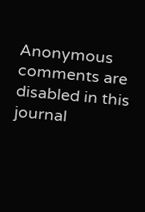Anonymous comments are disabled in this journal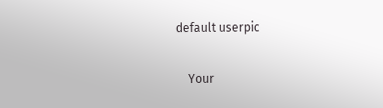default userpic

    Your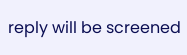reply will be screened